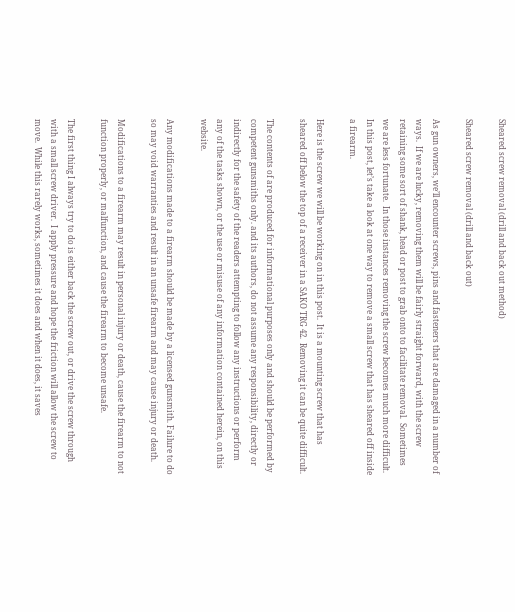Sheared screw removal (drill and back out method)

Sheared screw removal (drill and back out)

As gun owners, we’ll encounter screws, pins and fasteners that are damaged in a number of ways.  If we are lucky, removing them will be fairly straight forward, with the screw retaining some sort of shank, head or post to grab onto to facilitate removal.  Sometimes we are less fortunate.  In those instances removing the screw becomes much more difficult.  In this post, let’s take a look at one way to remove a small screw that has sheared off inside a firearm.

Here is the screw we will be working on in this post.  It is a mounting screw that has sheared off below the top of a receiver in a SAKO TRG 42.  Removing it can be quite difficult.

The contents of are produced for informational purposes only and should be performed by competent gunsmiths only. and its authors, do not assume any responsibility, directly or indirectly for the safety of the readers attempting to follow any instructions or perform any of the tasks shown, or the use or misuse of any information contained herein, on this website.

Any modifications made to a firearm should be made by a licensed gunsmith. Failure to do so may void warranties and result in an unsafe firearm and may cause injury or death.

Modifications to a firearm may result in personal injury or death, cause the firearm to not function properly, or malfunction, and cause the firearm to become unsafe.

The first thing I always try to do is either back the screw out, or drive the screw through with a small screw driver.  I apply pressure and hope the friction will allow the screw to move.  While this rarely works, sometimes it does and when it does, it saves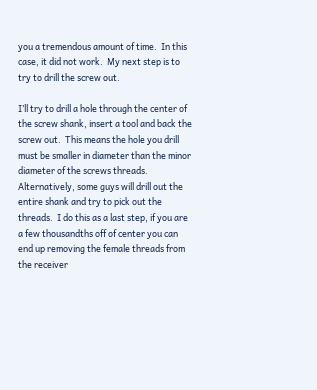you a tremendous amount of time.  In this case, it did not work.  My next step is to try to drill the screw out.

I’ll try to drill a hole through the center of the screw shank, insert a tool and back the screw out.  This means the hole you drill must be smaller in diameter than the minor diameter of the screws threads.  Alternatively, some guys will drill out the entire shank and try to pick out the threads.  I do this as a last step, if you are a few thousandths off of center you can end up removing the female threads from the receiver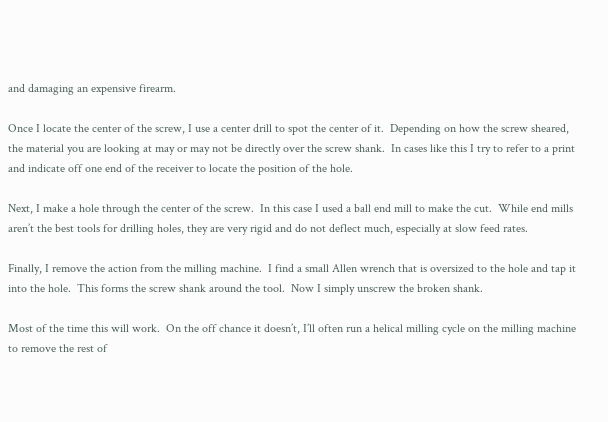and damaging an expensive firearm.

Once I locate the center of the screw, I use a center drill to spot the center of it.  Depending on how the screw sheared, the material you are looking at may or may not be directly over the screw shank.  In cases like this I try to refer to a print and indicate off one end of the receiver to locate the position of the hole.

Next, I make a hole through the center of the screw.  In this case I used a ball end mill to make the cut.  While end mills aren’t the best tools for drilling holes, they are very rigid and do not deflect much, especially at slow feed rates.

Finally, I remove the action from the milling machine.  I find a small Allen wrench that is oversized to the hole and tap it into the hole.  This forms the screw shank around the tool.  Now I simply unscrew the broken shank.

Most of the time this will work.  On the off chance it doesn’t, I’ll often run a helical milling cycle on the milling machine to remove the rest of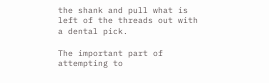the shank and pull what is left of the threads out with a dental pick.

The important part of attempting to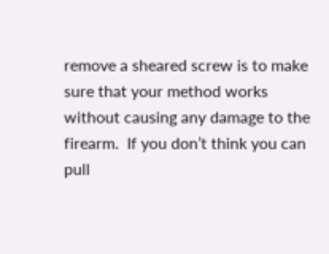remove a sheared screw is to make sure that your method works without causing any damage to the firearm.  If you don’t think you can pull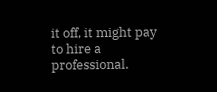it off, it might pay to hire a professional.